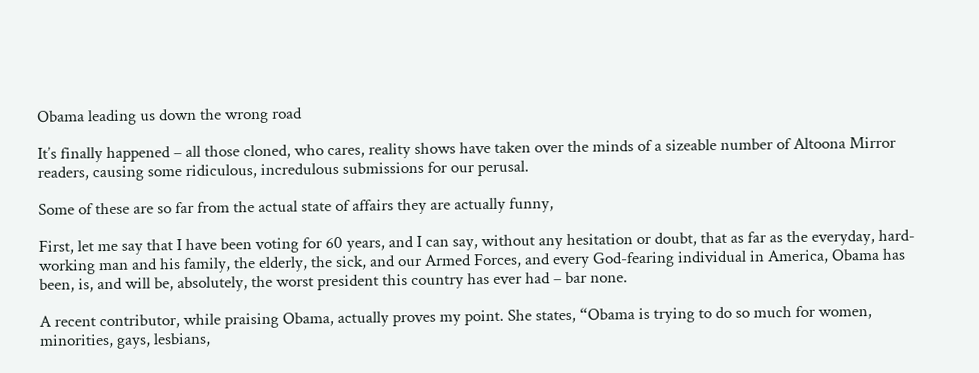Obama leading us down the wrong road

It’s finally happened – all those cloned, who cares, reality shows have taken over the minds of a sizeable number of Altoona Mirror readers, causing some ridiculous, incredulous submissions for our perusal.

Some of these are so far from the actual state of affairs they are actually funny,

First, let me say that I have been voting for 60 years, and I can say, without any hesitation or doubt, that as far as the everyday, hard-working man and his family, the elderly, the sick, and our Armed Forces, and every God-fearing individual in America, Obama has been, is, and will be, absolutely, the worst president this country has ever had – bar none.

A recent contributor, while praising Obama, actually proves my point. She states, “Obama is trying to do so much for women, minorities, gays, lesbians,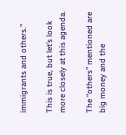immigrants and others.”

This is true, but let’s look more closely at this agenda.

The “others” mentioned are big money and the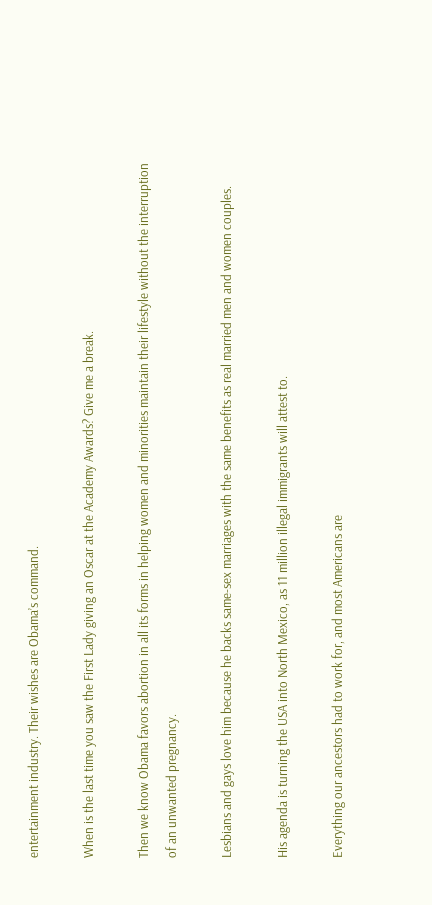entertainment industry. Their wishes are Obama’s command.

When is the last time you saw the First Lady giving an Oscar at the Academy Awards? Give me a break.

Then we know Obama favors abortion in all its forms in helping women and minorities maintain their lifestyle without the interruption of an unwanted pregnancy.

Lesbians and gays love him because he backs same-sex marriages with the same benefits as real married men and women couples.

His agenda is turning the USA into North Mexico, as 11 million illegal immigrants will attest to.

Everything our ancestors had to work for, and most Americans are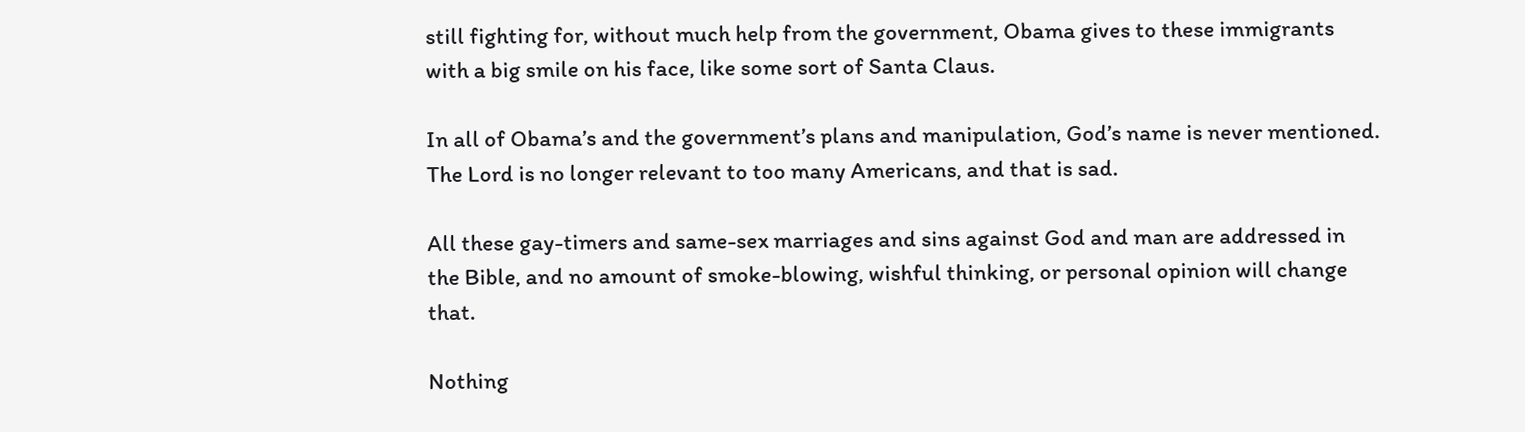still fighting for, without much help from the government, Obama gives to these immigrants with a big smile on his face, like some sort of Santa Claus.

In all of Obama’s and the government’s plans and manipulation, God’s name is never mentioned. The Lord is no longer relevant to too many Americans, and that is sad.

All these gay-timers and same-sex marriages and sins against God and man are addressed in the Bible, and no amount of smoke-blowing, wishful thinking, or personal opinion will change that.

Nothing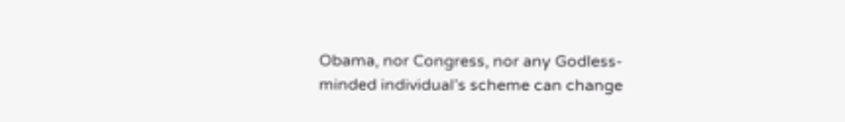Obama, nor Congress, nor any Godless-minded individual’s scheme can change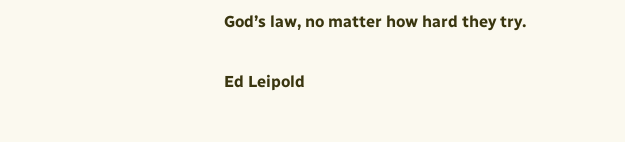God’s law, no matter how hard they try.

Ed Leipold